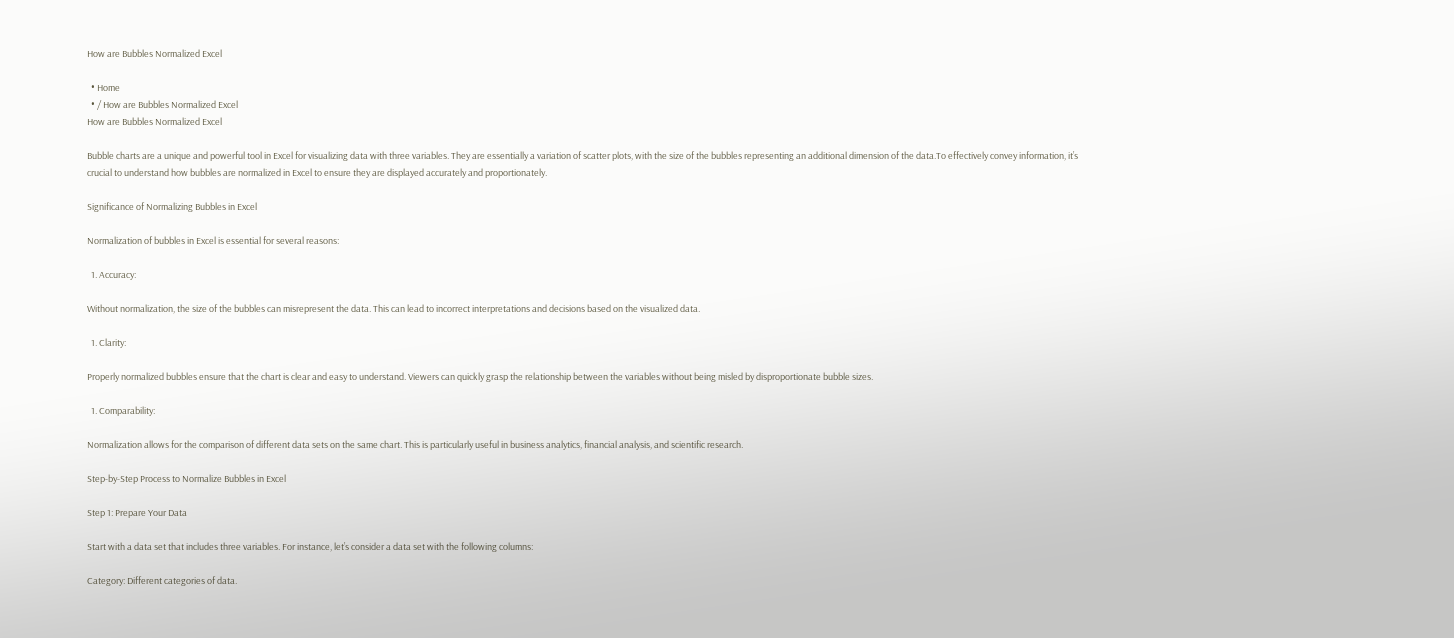How are Bubbles Normalized Excel

  • Home
  • / How are Bubbles Normalized Excel
How are Bubbles Normalized Excel

Bubble charts are a unique and powerful tool in Excel for visualizing data with three variables. They are essentially a variation of scatter plots, with the size of the bubbles representing an additional dimension of the data.To effectively convey information, it’s crucial to understand how bubbles are normalized in Excel to ensure they are displayed accurately and proportionately.

Significance of Normalizing Bubbles in Excel

Normalization of bubbles in Excel is essential for several reasons:

  1. Accuracy:

Without normalization, the size of the bubbles can misrepresent the data. This can lead to incorrect interpretations and decisions based on the visualized data.

  1. Clarity:

Properly normalized bubbles ensure that the chart is clear and easy to understand. Viewers can quickly grasp the relationship between the variables without being misled by disproportionate bubble sizes.

  1. Comparability:

Normalization allows for the comparison of different data sets on the same chart. This is particularly useful in business analytics, financial analysis, and scientific research.

Step-by-Step Process to Normalize Bubbles in Excel

Step 1: Prepare Your Data

Start with a data set that includes three variables. For instance, let’s consider a data set with the following columns:

Category: Different categories of data.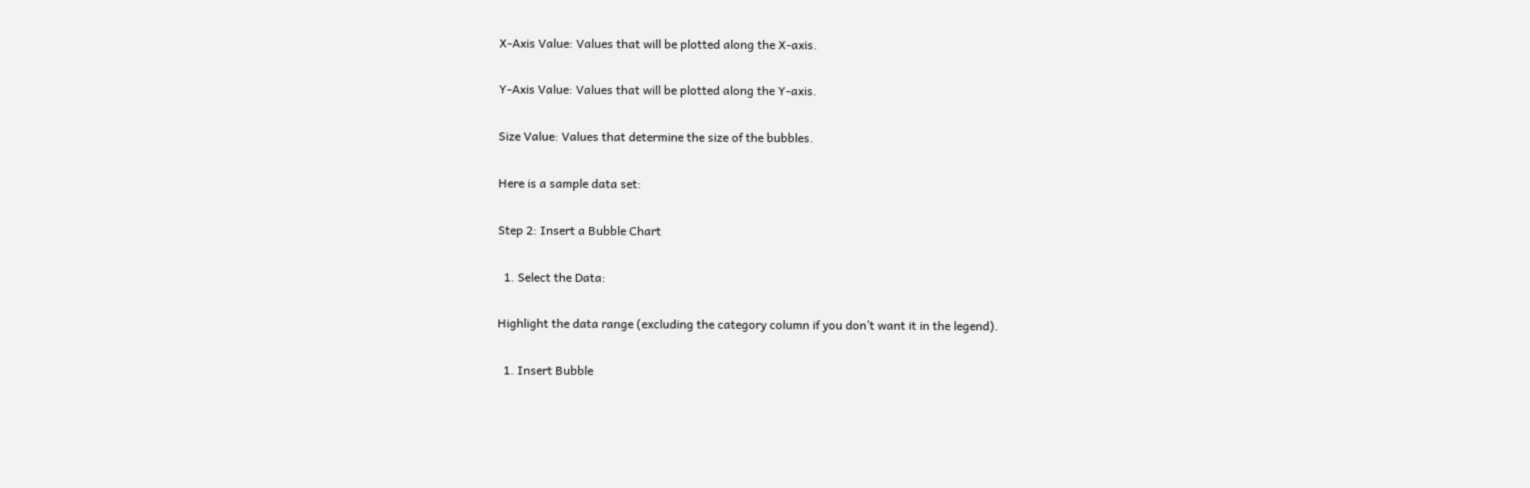X-Axis Value: Values that will be plotted along the X-axis.

Y-Axis Value: Values that will be plotted along the Y-axis.

Size Value: Values that determine the size of the bubbles.

Here is a sample data set:

Step 2: Insert a Bubble Chart

  1. Select the Data:

Highlight the data range (excluding the category column if you don’t want it in the legend).

  1. Insert Bubble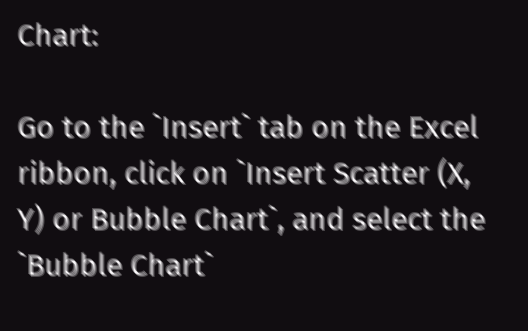Chart:

Go to the `Insert` tab on the Excel ribbon, click on `Insert Scatter (X, Y) or Bubble Chart`, and select the `Bubble Chart`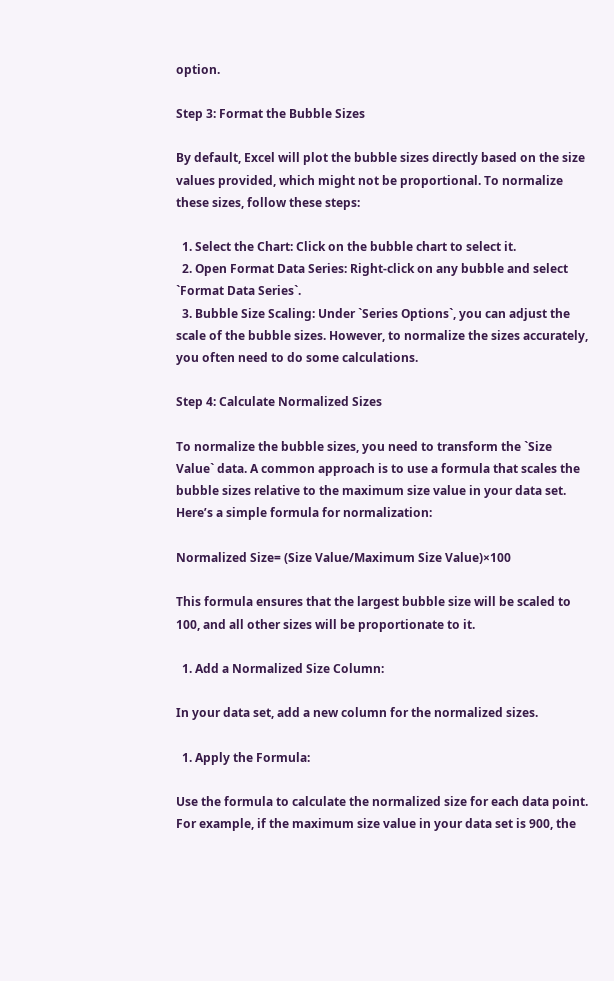option.

Step 3: Format the Bubble Sizes

By default, Excel will plot the bubble sizes directly based on the size values provided, which might not be proportional. To normalize these sizes, follow these steps:

  1. Select the Chart: Click on the bubble chart to select it.
  2. Open Format Data Series: Right-click on any bubble and select `Format Data Series`.
  3. Bubble Size Scaling: Under `Series Options`, you can adjust the scale of the bubble sizes. However, to normalize the sizes accurately, you often need to do some calculations.

Step 4: Calculate Normalized Sizes

To normalize the bubble sizes, you need to transform the `Size Value` data. A common approach is to use a formula that scales the bubble sizes relative to the maximum size value in your data set. Here’s a simple formula for normalization:

Normalized Size= (Size Value/Maximum Size Value)×100

This formula ensures that the largest bubble size will be scaled to 100, and all other sizes will be proportionate to it.

  1. Add a Normalized Size Column:

In your data set, add a new column for the normalized sizes.

  1. Apply the Formula:

Use the formula to calculate the normalized size for each data point. For example, if the maximum size value in your data set is 900, the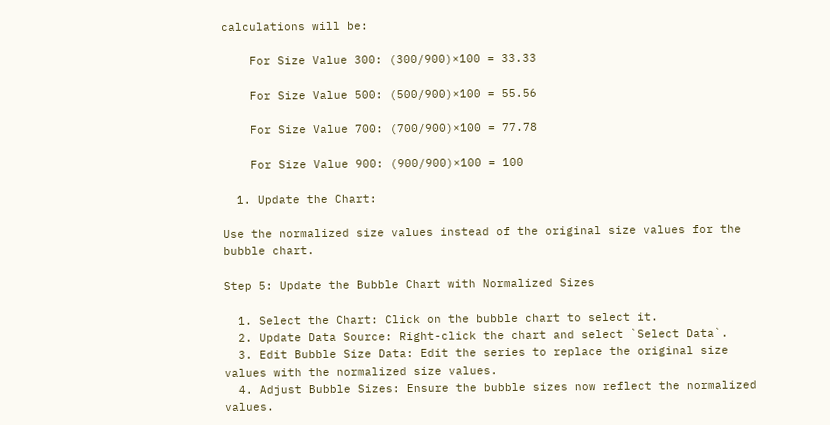calculations will be:

    For Size Value 300: (300/900)×100 = 33.33

    For Size Value 500: (500/900)×100 = 55.56

    For Size Value 700: (700/900)×100 = 77.78

    For Size Value 900: (900/900)×100 = 100

  1. Update the Chart:

Use the normalized size values instead of the original size values for the bubble chart.

Step 5: Update the Bubble Chart with Normalized Sizes

  1. Select the Chart: Click on the bubble chart to select it.
  2. Update Data Source: Right-click the chart and select `Select Data`.
  3. Edit Bubble Size Data: Edit the series to replace the original size values with the normalized size values.
  4. Adjust Bubble Sizes: Ensure the bubble sizes now reflect the normalized values.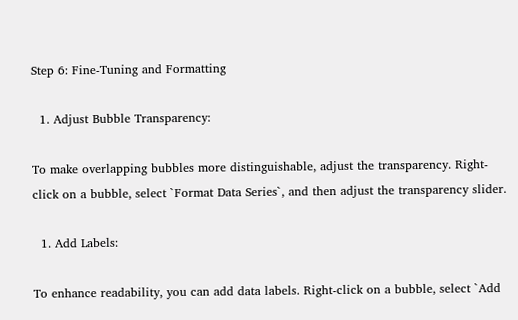Step 6: Fine-Tuning and Formatting

  1. Adjust Bubble Transparency:

To make overlapping bubbles more distinguishable, adjust the transparency. Right-click on a bubble, select `Format Data Series`, and then adjust the transparency slider.

  1. Add Labels:

To enhance readability, you can add data labels. Right-click on a bubble, select `Add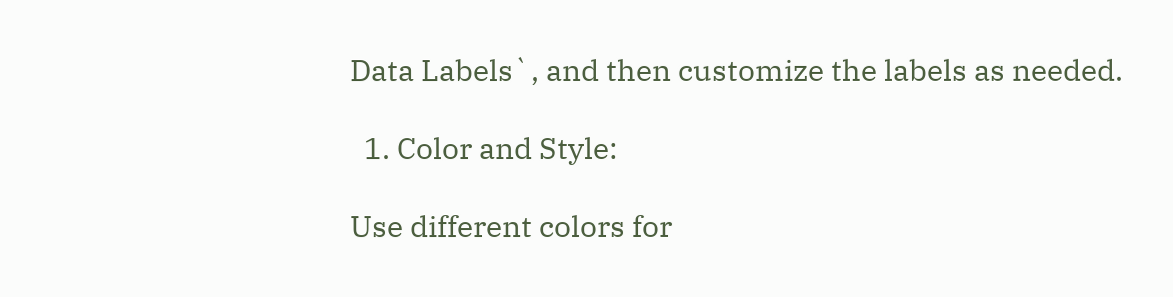Data Labels`, and then customize the labels as needed.

  1. Color and Style:

Use different colors for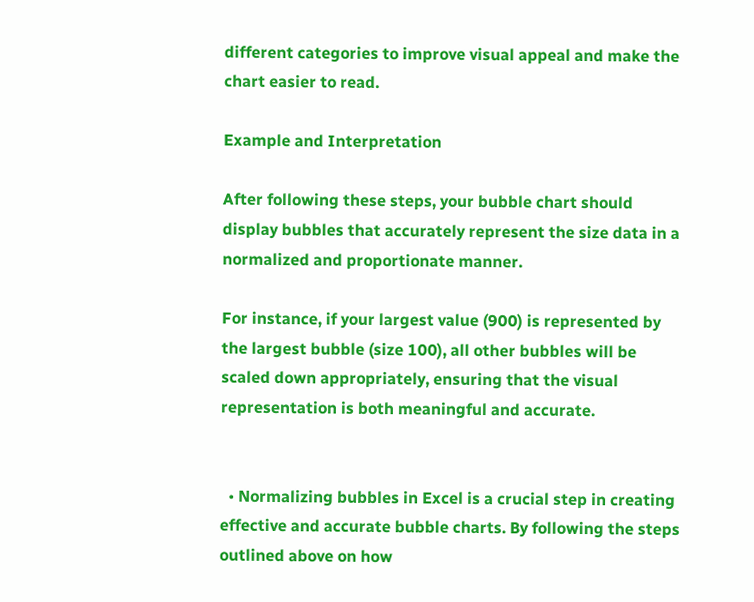different categories to improve visual appeal and make the chart easier to read.

Example and Interpretation

After following these steps, your bubble chart should display bubbles that accurately represent the size data in a normalized and proportionate manner.

For instance, if your largest value (900) is represented by the largest bubble (size 100), all other bubbles will be scaled down appropriately, ensuring that the visual representation is both meaningful and accurate.


  • Normalizing bubbles in Excel is a crucial step in creating effective and accurate bubble charts. By following the steps outlined above on how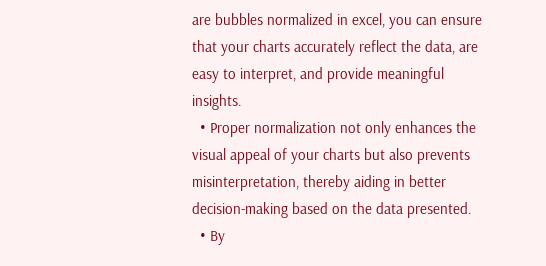are bubbles normalized in excel, you can ensure that your charts accurately reflect the data, are easy to interpret, and provide meaningful insights.
  • Proper normalization not only enhances the visual appeal of your charts but also prevents misinterpretation, thereby aiding in better decision-making based on the data presented.
  • By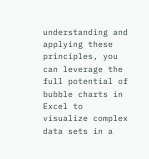understanding and applying these principles, you can leverage the full potential of bubble charts in Excel to visualize complex data sets in a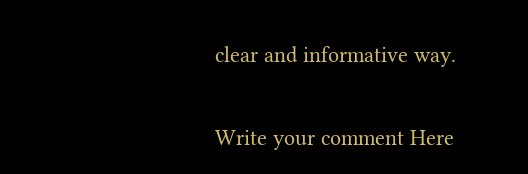clear and informative way.

Write your comment Here